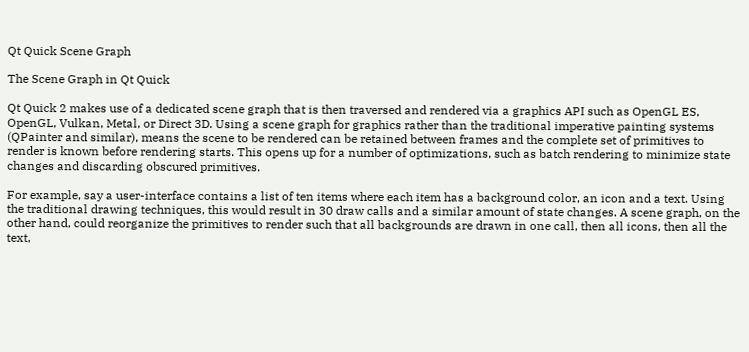Qt Quick Scene Graph

The Scene Graph in Qt Quick

Qt Quick 2 makes use of a dedicated scene graph that is then traversed and rendered via a graphics API such as OpenGL ES, OpenGL, Vulkan, Metal, or Direct 3D. Using a scene graph for graphics rather than the traditional imperative painting systems (QPainter and similar), means the scene to be rendered can be retained between frames and the complete set of primitives to render is known before rendering starts. This opens up for a number of optimizations, such as batch rendering to minimize state changes and discarding obscured primitives.

For example, say a user-interface contains a list of ten items where each item has a background color, an icon and a text. Using the traditional drawing techniques, this would result in 30 draw calls and a similar amount of state changes. A scene graph, on the other hand, could reorganize the primitives to render such that all backgrounds are drawn in one call, then all icons, then all the text,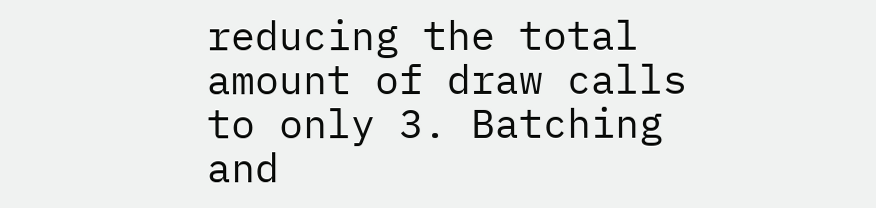reducing the total amount of draw calls to only 3. Batching and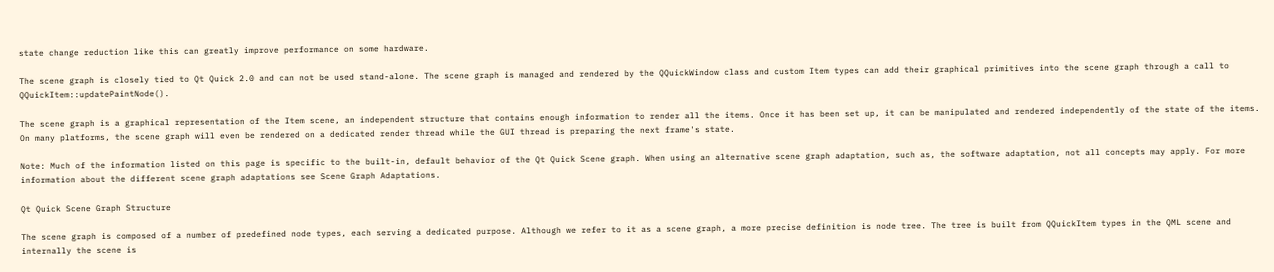state change reduction like this can greatly improve performance on some hardware.

The scene graph is closely tied to Qt Quick 2.0 and can not be used stand-alone. The scene graph is managed and rendered by the QQuickWindow class and custom Item types can add their graphical primitives into the scene graph through a call to QQuickItem::updatePaintNode().

The scene graph is a graphical representation of the Item scene, an independent structure that contains enough information to render all the items. Once it has been set up, it can be manipulated and rendered independently of the state of the items. On many platforms, the scene graph will even be rendered on a dedicated render thread while the GUI thread is preparing the next frame's state.

Note: Much of the information listed on this page is specific to the built-in, default behavior of the Qt Quick Scene graph. When using an alternative scene graph adaptation, such as, the software adaptation, not all concepts may apply. For more information about the different scene graph adaptations see Scene Graph Adaptations.

Qt Quick Scene Graph Structure

The scene graph is composed of a number of predefined node types, each serving a dedicated purpose. Although we refer to it as a scene graph, a more precise definition is node tree. The tree is built from QQuickItem types in the QML scene and internally the scene is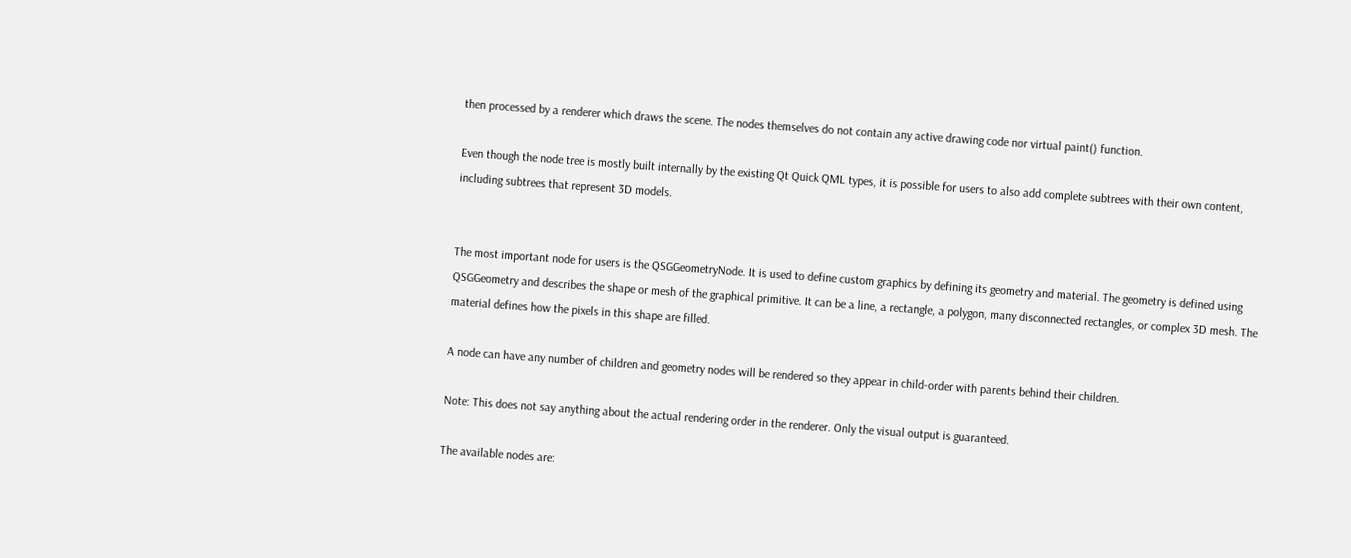then processed by a renderer which draws the scene. The nodes themselves do not contain any active drawing code nor virtual paint() function.

Even though the node tree is mostly built internally by the existing Qt Quick QML types, it is possible for users to also add complete subtrees with their own content, including subtrees that represent 3D models.


The most important node for users is the QSGGeometryNode. It is used to define custom graphics by defining its geometry and material. The geometry is defined using QSGGeometry and describes the shape or mesh of the graphical primitive. It can be a line, a rectangle, a polygon, many disconnected rectangles, or complex 3D mesh. The material defines how the pixels in this shape are filled.

A node can have any number of children and geometry nodes will be rendered so they appear in child-order with parents behind their children.

Note: This does not say anything about the actual rendering order in the renderer. Only the visual output is guaranteed.

The available nodes are: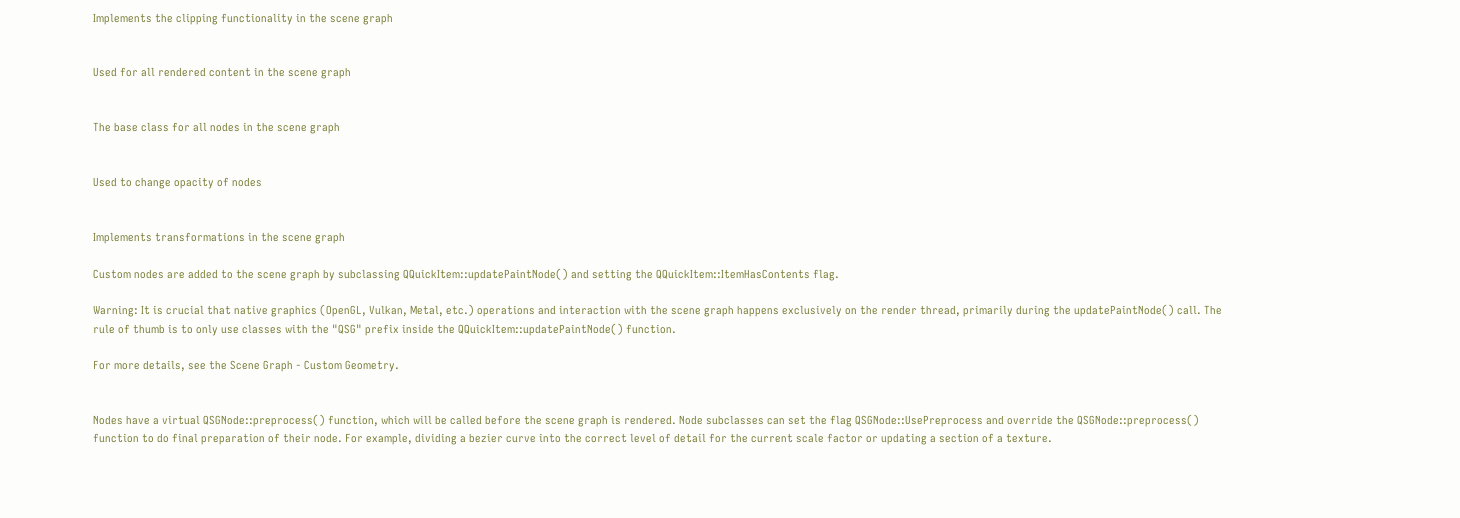Implements the clipping functionality in the scene graph


Used for all rendered content in the scene graph


The base class for all nodes in the scene graph


Used to change opacity of nodes


Implements transformations in the scene graph

Custom nodes are added to the scene graph by subclassing QQuickItem::updatePaintNode() and setting the QQuickItem::ItemHasContents flag.

Warning: It is crucial that native graphics (OpenGL, Vulkan, Metal, etc.) operations and interaction with the scene graph happens exclusively on the render thread, primarily during the updatePaintNode() call. The rule of thumb is to only use classes with the "QSG" prefix inside the QQuickItem::updatePaintNode() function.

For more details, see the Scene Graph - Custom Geometry.


Nodes have a virtual QSGNode::preprocess() function, which will be called before the scene graph is rendered. Node subclasses can set the flag QSGNode::UsePreprocess and override the QSGNode::preprocess() function to do final preparation of their node. For example, dividing a bezier curve into the correct level of detail for the current scale factor or updating a section of a texture.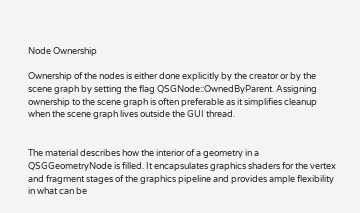Node Ownership

Ownership of the nodes is either done explicitly by the creator or by the scene graph by setting the flag QSGNode::OwnedByParent. Assigning ownership to the scene graph is often preferable as it simplifies cleanup when the scene graph lives outside the GUI thread.


The material describes how the interior of a geometry in a QSGGeometryNode is filled. It encapsulates graphics shaders for the vertex and fragment stages of the graphics pipeline and provides ample flexibility in what can be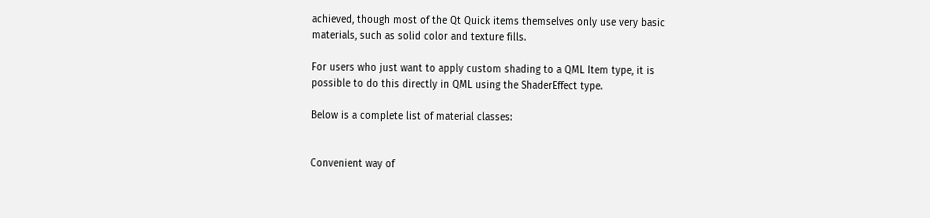achieved, though most of the Qt Quick items themselves only use very basic materials, such as solid color and texture fills.

For users who just want to apply custom shading to a QML Item type, it is possible to do this directly in QML using the ShaderEffect type.

Below is a complete list of material classes:


Convenient way of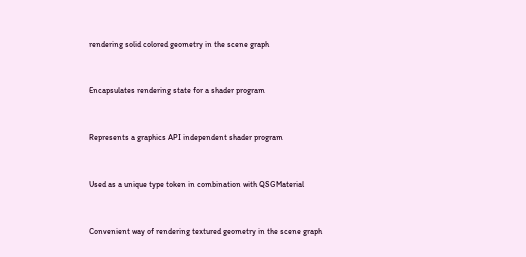rendering solid colored geometry in the scene graph


Encapsulates rendering state for a shader program


Represents a graphics API independent shader program


Used as a unique type token in combination with QSGMaterial


Convenient way of rendering textured geometry in the scene graph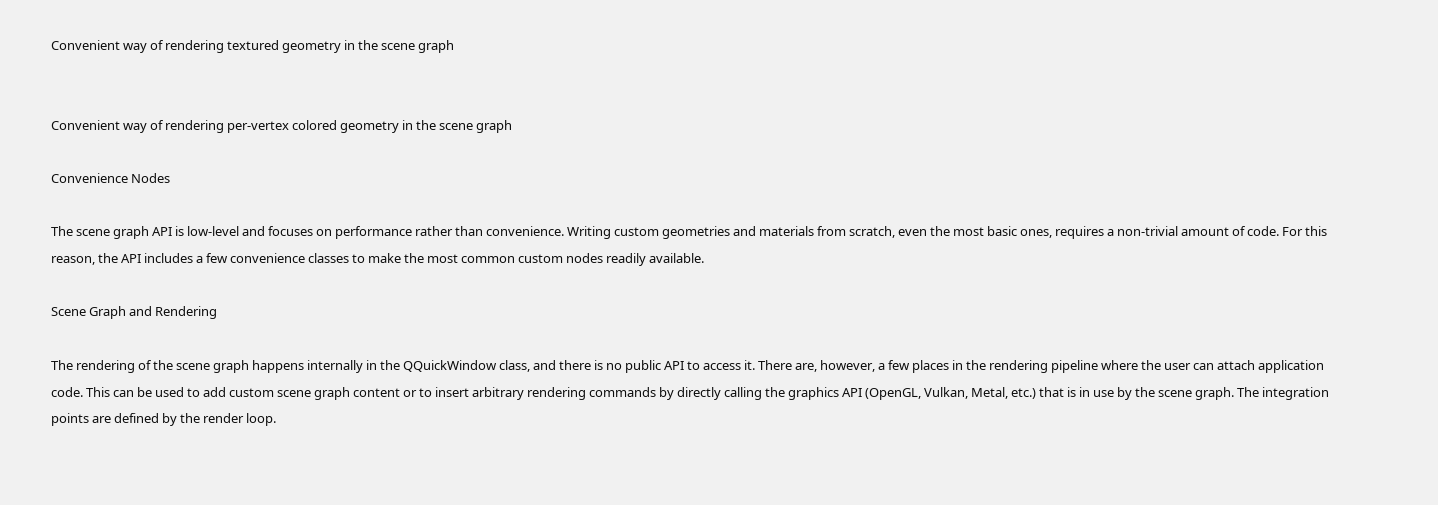Convenient way of rendering textured geometry in the scene graph


Convenient way of rendering per-vertex colored geometry in the scene graph

Convenience Nodes

The scene graph API is low-level and focuses on performance rather than convenience. Writing custom geometries and materials from scratch, even the most basic ones, requires a non-trivial amount of code. For this reason, the API includes a few convenience classes to make the most common custom nodes readily available.

Scene Graph and Rendering

The rendering of the scene graph happens internally in the QQuickWindow class, and there is no public API to access it. There are, however, a few places in the rendering pipeline where the user can attach application code. This can be used to add custom scene graph content or to insert arbitrary rendering commands by directly calling the graphics API (OpenGL, Vulkan, Metal, etc.) that is in use by the scene graph. The integration points are defined by the render loop.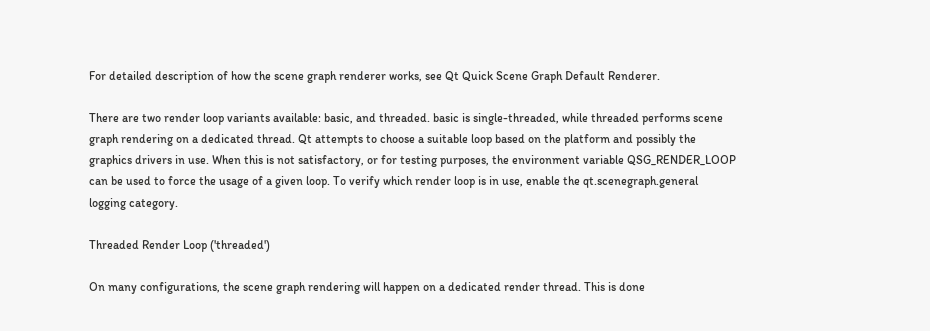For detailed description of how the scene graph renderer works, see Qt Quick Scene Graph Default Renderer.

There are two render loop variants available: basic, and threaded. basic is single-threaded, while threaded performs scene graph rendering on a dedicated thread. Qt attempts to choose a suitable loop based on the platform and possibly the graphics drivers in use. When this is not satisfactory, or for testing purposes, the environment variable QSG_RENDER_LOOP can be used to force the usage of a given loop. To verify which render loop is in use, enable the qt.scenegraph.general logging category.

Threaded Render Loop ('threaded')

On many configurations, the scene graph rendering will happen on a dedicated render thread. This is done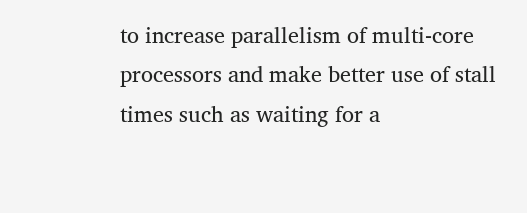to increase parallelism of multi-core processors and make better use of stall times such as waiting for a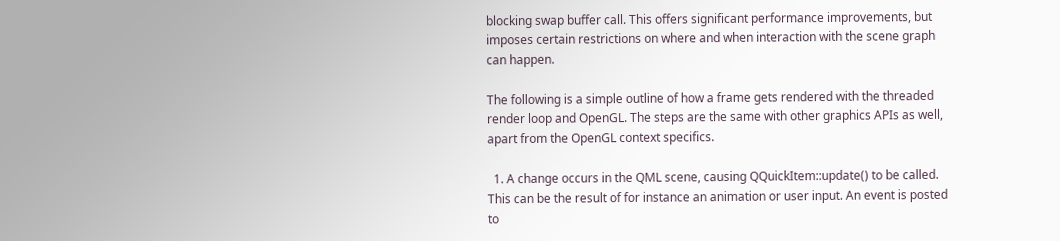blocking swap buffer call. This offers significant performance improvements, but imposes certain restrictions on where and when interaction with the scene graph can happen.

The following is a simple outline of how a frame gets rendered with the threaded render loop and OpenGL. The steps are the same with other graphics APIs as well, apart from the OpenGL context specifics.

  1. A change occurs in the QML scene, causing QQuickItem::update() to be called. This can be the result of for instance an animation or user input. An event is posted to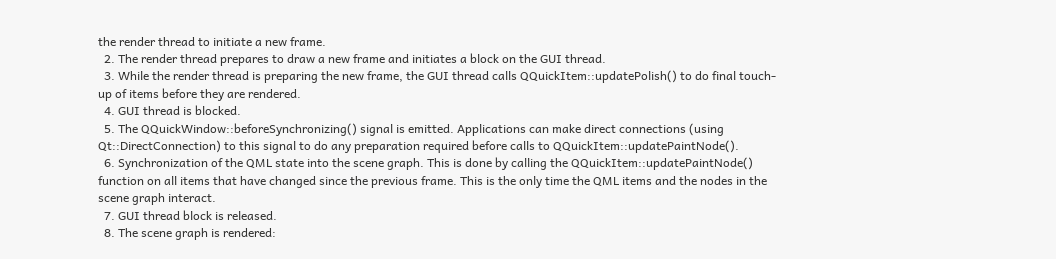the render thread to initiate a new frame.
  2. The render thread prepares to draw a new frame and initiates a block on the GUI thread.
  3. While the render thread is preparing the new frame, the GUI thread calls QQuickItem::updatePolish() to do final touch-up of items before they are rendered.
  4. GUI thread is blocked.
  5. The QQuickWindow::beforeSynchronizing() signal is emitted. Applications can make direct connections (using Qt::DirectConnection) to this signal to do any preparation required before calls to QQuickItem::updatePaintNode().
  6. Synchronization of the QML state into the scene graph. This is done by calling the QQuickItem::updatePaintNode() function on all items that have changed since the previous frame. This is the only time the QML items and the nodes in the scene graph interact.
  7. GUI thread block is released.
  8. The scene graph is rendered: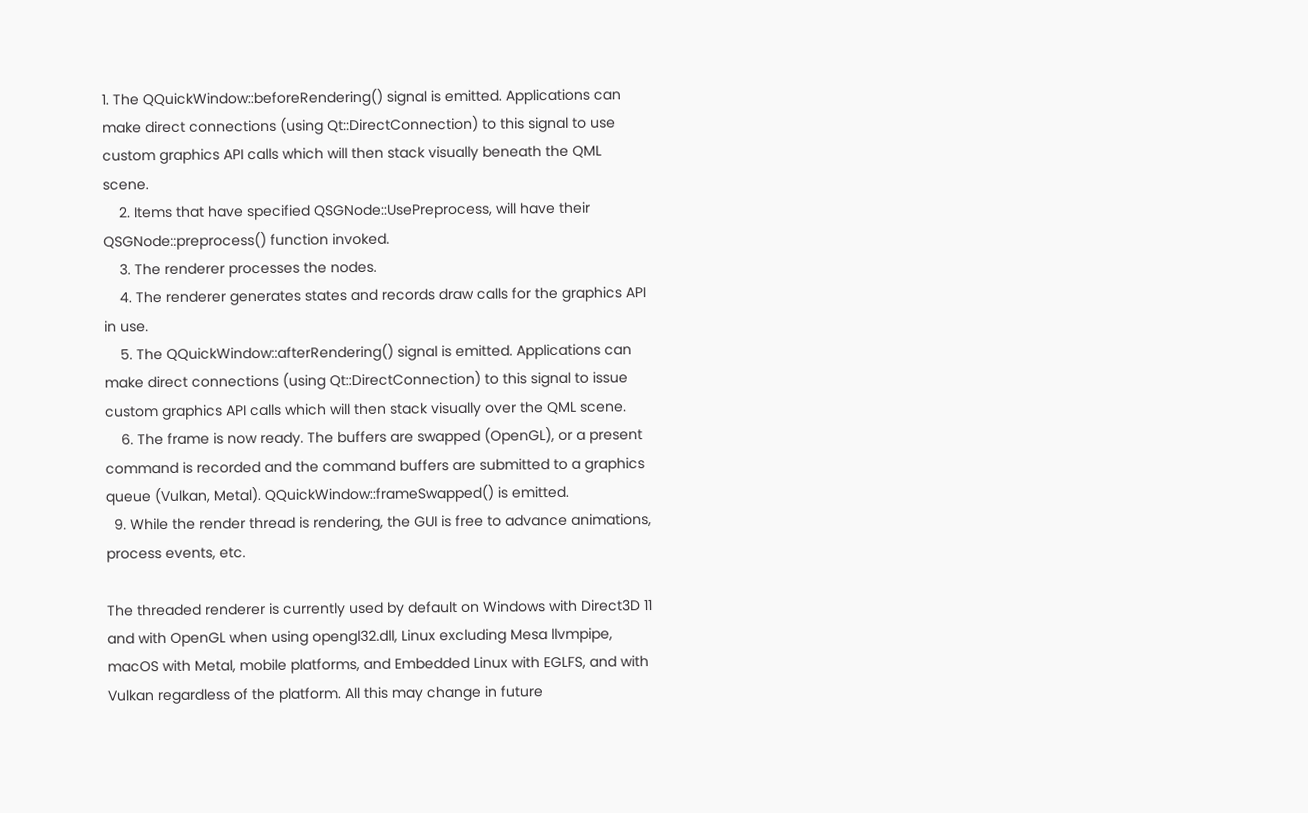1. The QQuickWindow::beforeRendering() signal is emitted. Applications can make direct connections (using Qt::DirectConnection) to this signal to use custom graphics API calls which will then stack visually beneath the QML scene.
    2. Items that have specified QSGNode::UsePreprocess, will have their QSGNode::preprocess() function invoked.
    3. The renderer processes the nodes.
    4. The renderer generates states and records draw calls for the graphics API in use.
    5. The QQuickWindow::afterRendering() signal is emitted. Applications can make direct connections (using Qt::DirectConnection) to this signal to issue custom graphics API calls which will then stack visually over the QML scene.
    6. The frame is now ready. The buffers are swapped (OpenGL), or a present command is recorded and the command buffers are submitted to a graphics queue (Vulkan, Metal). QQuickWindow::frameSwapped() is emitted.
  9. While the render thread is rendering, the GUI is free to advance animations, process events, etc.

The threaded renderer is currently used by default on Windows with Direct3D 11 and with OpenGL when using opengl32.dll, Linux excluding Mesa llvmpipe, macOS with Metal, mobile platforms, and Embedded Linux with EGLFS, and with Vulkan regardless of the platform. All this may change in future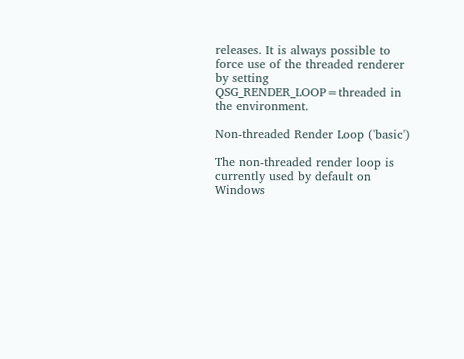releases. It is always possible to force use of the threaded renderer by setting QSG_RENDER_LOOP=threaded in the environment.

Non-threaded Render Loop ('basic')

The non-threaded render loop is currently used by default on Windows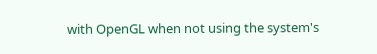with OpenGL when not using the system's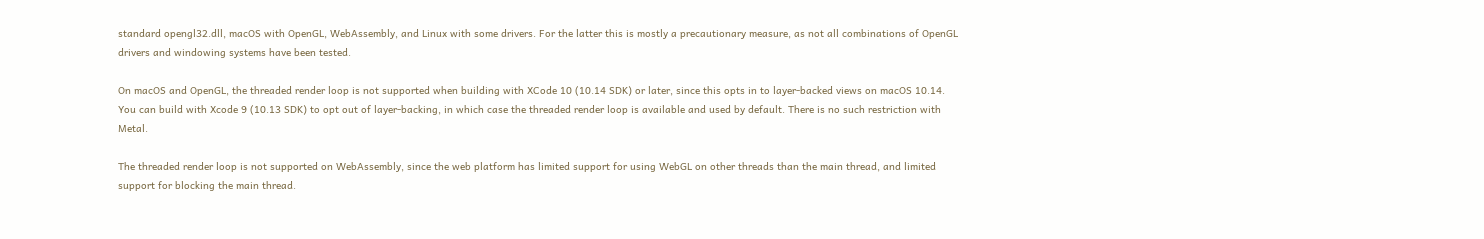standard opengl32.dll, macOS with OpenGL, WebAssembly, and Linux with some drivers. For the latter this is mostly a precautionary measure, as not all combinations of OpenGL drivers and windowing systems have been tested.

On macOS and OpenGL, the threaded render loop is not supported when building with XCode 10 (10.14 SDK) or later, since this opts in to layer-backed views on macOS 10.14. You can build with Xcode 9 (10.13 SDK) to opt out of layer-backing, in which case the threaded render loop is available and used by default. There is no such restriction with Metal.

The threaded render loop is not supported on WebAssembly, since the web platform has limited support for using WebGL on other threads than the main thread, and limited support for blocking the main thread.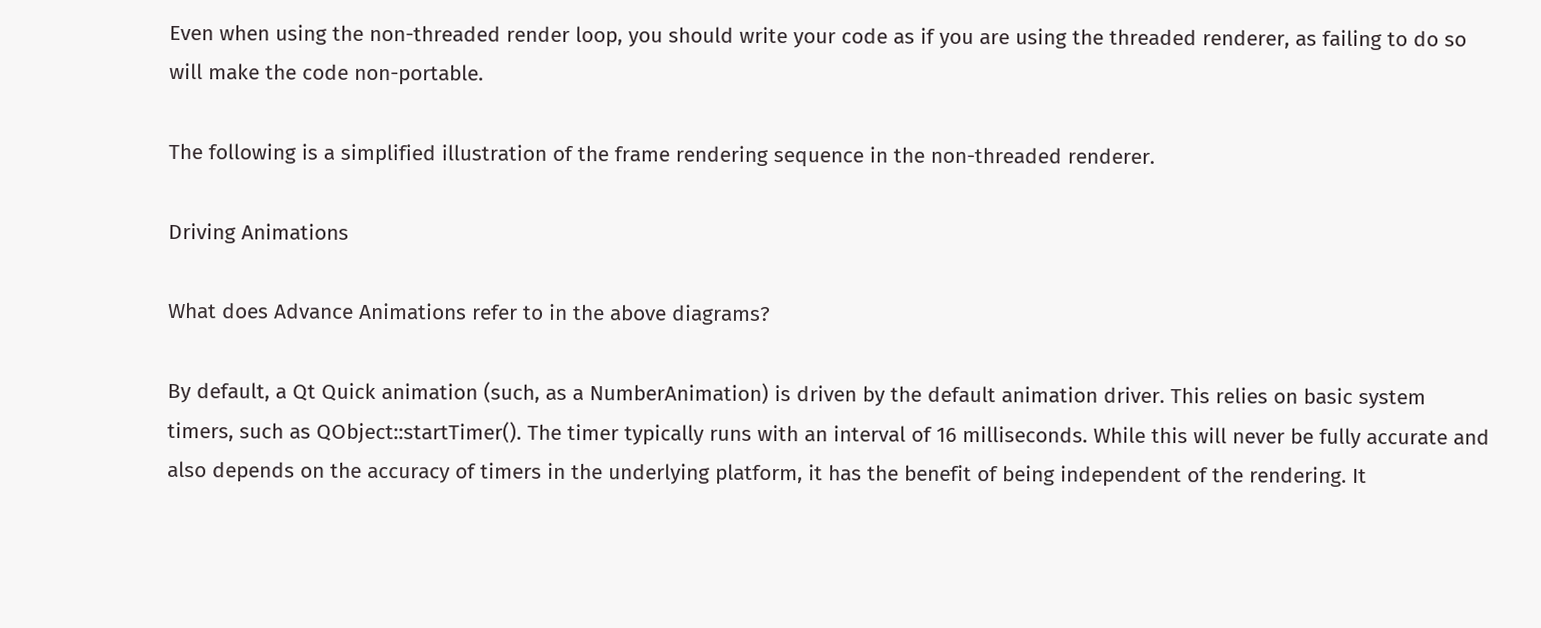Even when using the non-threaded render loop, you should write your code as if you are using the threaded renderer, as failing to do so will make the code non-portable.

The following is a simplified illustration of the frame rendering sequence in the non-threaded renderer.

Driving Animations

What does Advance Animations refer to in the above diagrams?

By default, a Qt Quick animation (such, as a NumberAnimation) is driven by the default animation driver. This relies on basic system timers, such as QObject::startTimer(). The timer typically runs with an interval of 16 milliseconds. While this will never be fully accurate and also depends on the accuracy of timers in the underlying platform, it has the benefit of being independent of the rendering. It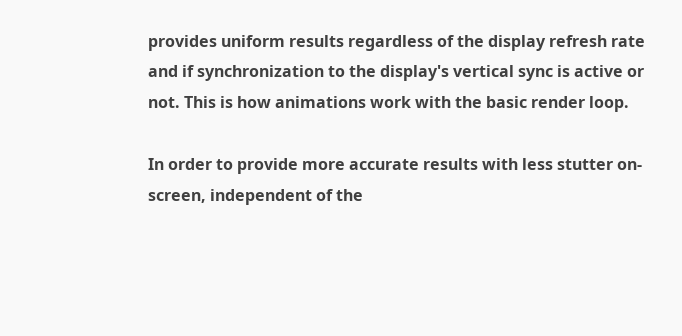provides uniform results regardless of the display refresh rate and if synchronization to the display's vertical sync is active or not. This is how animations work with the basic render loop.

In order to provide more accurate results with less stutter on-screen, independent of the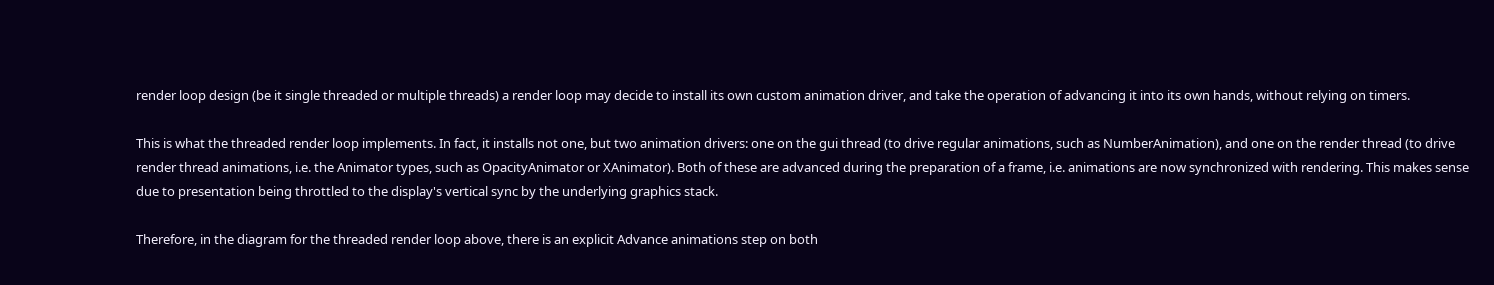render loop design (be it single threaded or multiple threads) a render loop may decide to install its own custom animation driver, and take the operation of advancing it into its own hands, without relying on timers.

This is what the threaded render loop implements. In fact, it installs not one, but two animation drivers: one on the gui thread (to drive regular animations, such as NumberAnimation), and one on the render thread (to drive render thread animations, i.e. the Animator types, such as OpacityAnimator or XAnimator). Both of these are advanced during the preparation of a frame, i.e. animations are now synchronized with rendering. This makes sense due to presentation being throttled to the display's vertical sync by the underlying graphics stack.

Therefore, in the diagram for the threaded render loop above, there is an explicit Advance animations step on both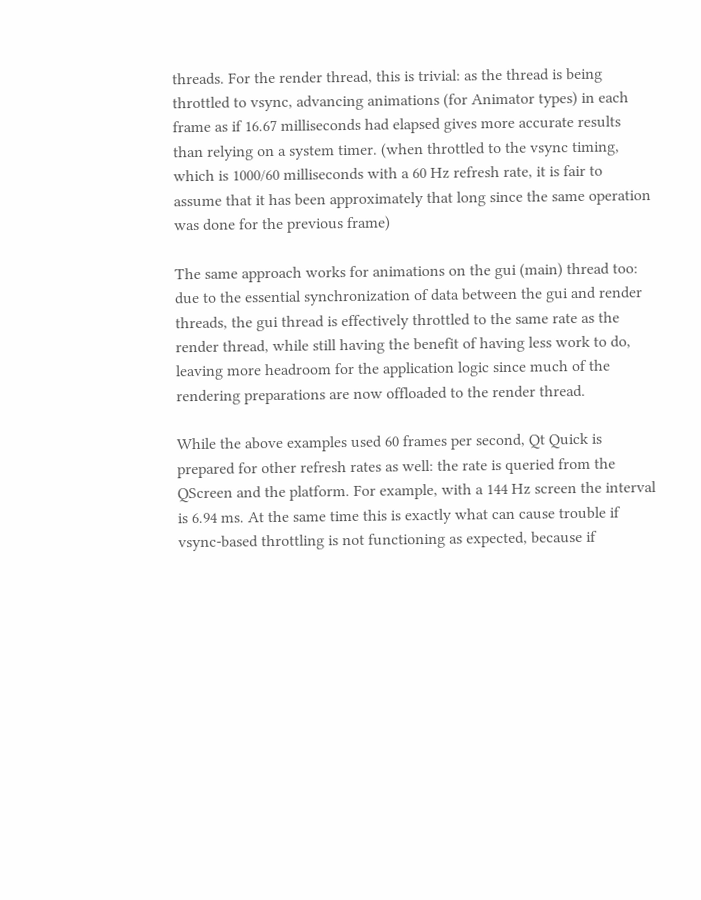threads. For the render thread, this is trivial: as the thread is being throttled to vsync, advancing animations (for Animator types) in each frame as if 16.67 milliseconds had elapsed gives more accurate results than relying on a system timer. (when throttled to the vsync timing, which is 1000/60 milliseconds with a 60 Hz refresh rate, it is fair to assume that it has been approximately that long since the same operation was done for the previous frame)

The same approach works for animations on the gui (main) thread too: due to the essential synchronization of data between the gui and render threads, the gui thread is effectively throttled to the same rate as the render thread, while still having the benefit of having less work to do, leaving more headroom for the application logic since much of the rendering preparations are now offloaded to the render thread.

While the above examples used 60 frames per second, Qt Quick is prepared for other refresh rates as well: the rate is queried from the QScreen and the platform. For example, with a 144 Hz screen the interval is 6.94 ms. At the same time this is exactly what can cause trouble if vsync-based throttling is not functioning as expected, because if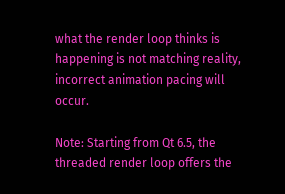what the render loop thinks is happening is not matching reality, incorrect animation pacing will occur.

Note: Starting from Qt 6.5, the threaded render loop offers the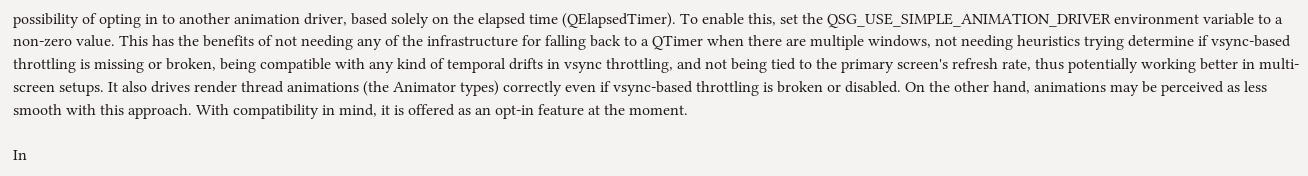possibility of opting in to another animation driver, based solely on the elapsed time (QElapsedTimer). To enable this, set the QSG_USE_SIMPLE_ANIMATION_DRIVER environment variable to a non-zero value. This has the benefits of not needing any of the infrastructure for falling back to a QTimer when there are multiple windows, not needing heuristics trying determine if vsync-based throttling is missing or broken, being compatible with any kind of temporal drifts in vsync throttling, and not being tied to the primary screen's refresh rate, thus potentially working better in multi-screen setups. It also drives render thread animations (the Animator types) correctly even if vsync-based throttling is broken or disabled. On the other hand, animations may be perceived as less smooth with this approach. With compatibility in mind, it is offered as an opt-in feature at the moment.

In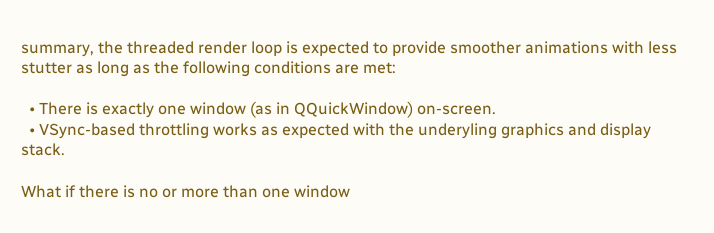summary, the threaded render loop is expected to provide smoother animations with less stutter as long as the following conditions are met:

  • There is exactly one window (as in QQuickWindow) on-screen.
  • VSync-based throttling works as expected with the underyling graphics and display stack.

What if there is no or more than one window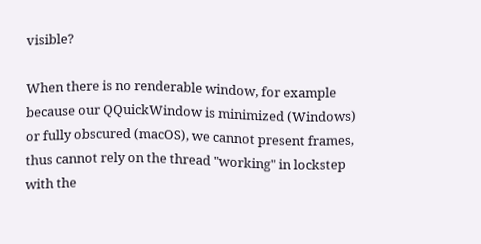visible?

When there is no renderable window, for example because our QQuickWindow is minimized (Windows) or fully obscured (macOS), we cannot present frames, thus cannot rely on the thread "working" in lockstep with the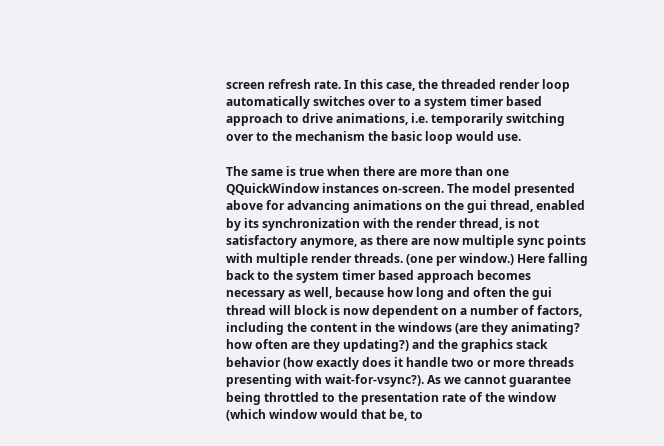screen refresh rate. In this case, the threaded render loop automatically switches over to a system timer based approach to drive animations, i.e. temporarily switching over to the mechanism the basic loop would use.

The same is true when there are more than one QQuickWindow instances on-screen. The model presented above for advancing animations on the gui thread, enabled by its synchronization with the render thread, is not satisfactory anymore, as there are now multiple sync points with multiple render threads. (one per window.) Here falling back to the system timer based approach becomes necessary as well, because how long and often the gui thread will block is now dependent on a number of factors, including the content in the windows (are they animating? how often are they updating?) and the graphics stack behavior (how exactly does it handle two or more threads presenting with wait-for-vsync?). As we cannot guarantee being throttled to the presentation rate of the window (which window would that be, to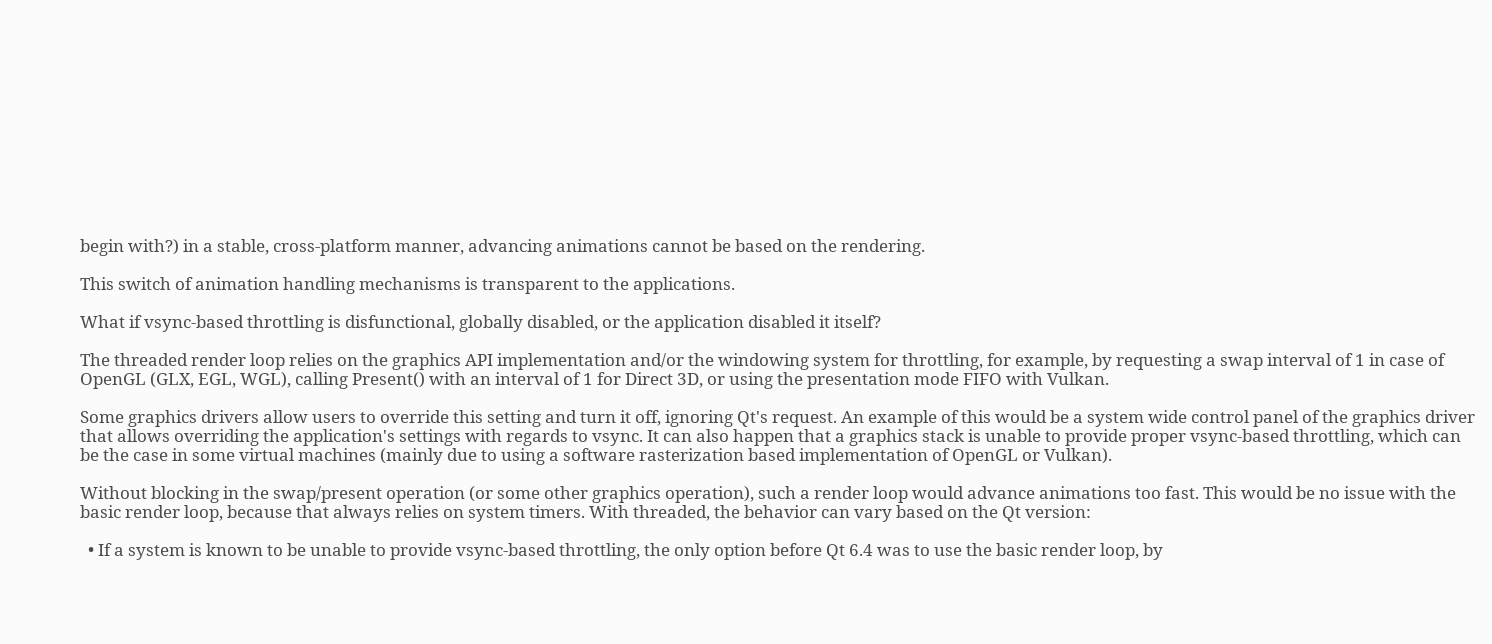begin with?) in a stable, cross-platform manner, advancing animations cannot be based on the rendering.

This switch of animation handling mechanisms is transparent to the applications.

What if vsync-based throttling is disfunctional, globally disabled, or the application disabled it itself?

The threaded render loop relies on the graphics API implementation and/or the windowing system for throttling, for example, by requesting a swap interval of 1 in case of OpenGL (GLX, EGL, WGL), calling Present() with an interval of 1 for Direct 3D, or using the presentation mode FIFO with Vulkan.

Some graphics drivers allow users to override this setting and turn it off, ignoring Qt's request. An example of this would be a system wide control panel of the graphics driver that allows overriding the application's settings with regards to vsync. It can also happen that a graphics stack is unable to provide proper vsync-based throttling, which can be the case in some virtual machines (mainly due to using a software rasterization based implementation of OpenGL or Vulkan).

Without blocking in the swap/present operation (or some other graphics operation), such a render loop would advance animations too fast. This would be no issue with the basic render loop, because that always relies on system timers. With threaded, the behavior can vary based on the Qt version:

  • If a system is known to be unable to provide vsync-based throttling, the only option before Qt 6.4 was to use the basic render loop, by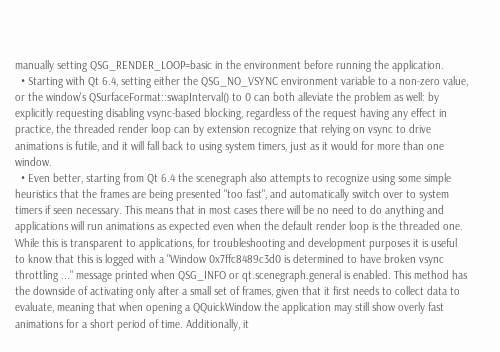manually setting QSG_RENDER_LOOP=basic in the environment before running the application.
  • Starting with Qt 6.4, setting either the QSG_NO_VSYNC environment variable to a non-zero value, or the window's QSurfaceFormat::swapInterval() to 0 can both alleviate the problem as well: by explicitly requesting disabling vsync-based blocking, regardless of the request having any effect in practice, the threaded render loop can by extension recognize that relying on vsync to drive animations is futile, and it will fall back to using system timers, just as it would for more than one window.
  • Even better, starting from Qt 6.4 the scenegraph also attempts to recognize using some simple heuristics that the frames are being presented "too fast", and automatically switch over to system timers if seen necessary. This means that in most cases there will be no need to do anything and applications will run animations as expected even when the default render loop is the threaded one. While this is transparent to applications, for troubleshooting and development purposes it is useful to know that this is logged with a "Window 0x7ffc8489c3d0 is determined to have broken vsync throttling ..." message printed when QSG_INFO or qt.scenegraph.general is enabled. This method has the downside of activating only after a small set of frames, given that it first needs to collect data to evaluate, meaning that when opening a QQuickWindow the application may still show overly fast animations for a short period of time. Additionally, it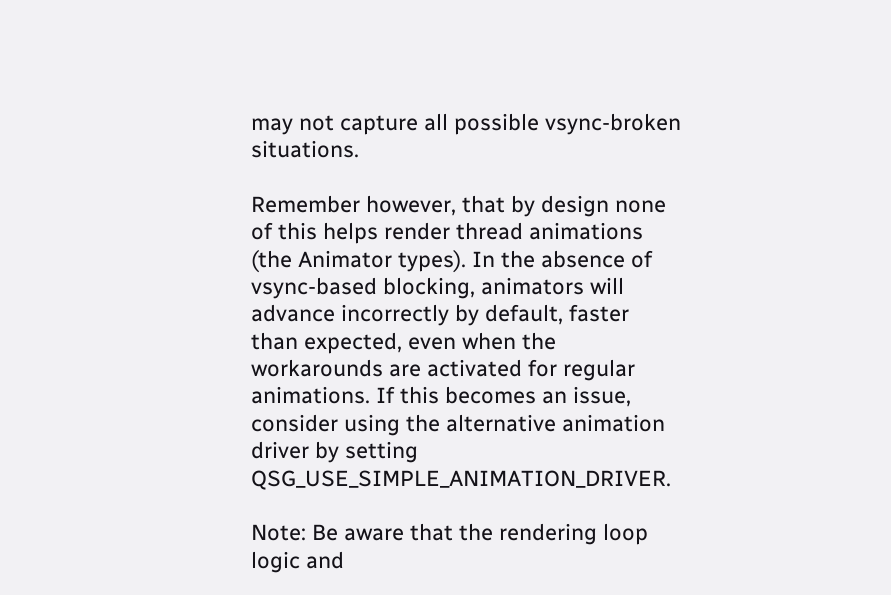may not capture all possible vsync-broken situations.

Remember however, that by design none of this helps render thread animations (the Animator types). In the absence of vsync-based blocking, animators will advance incorrectly by default, faster than expected, even when the workarounds are activated for regular animations. If this becomes an issue, consider using the alternative animation driver by setting QSG_USE_SIMPLE_ANIMATION_DRIVER.

Note: Be aware that the rendering loop logic and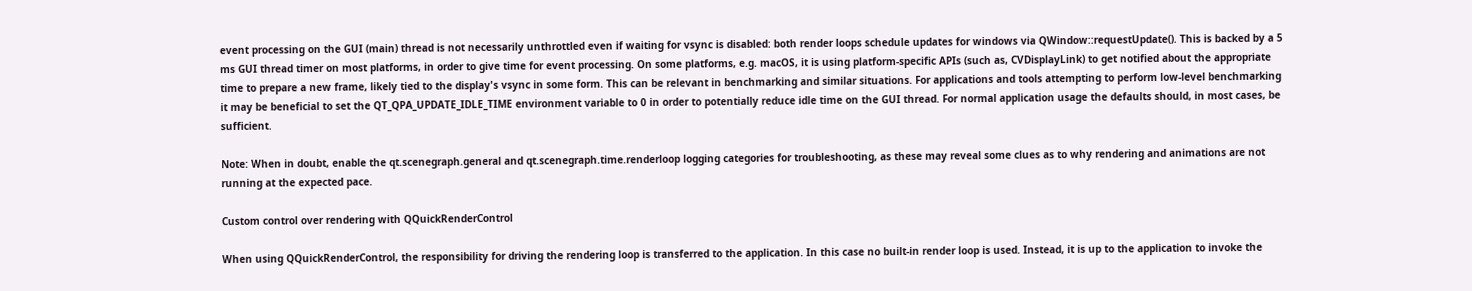event processing on the GUI (main) thread is not necessarily unthrottled even if waiting for vsync is disabled: both render loops schedule updates for windows via QWindow::requestUpdate(). This is backed by a 5 ms GUI thread timer on most platforms, in order to give time for event processing. On some platforms, e.g. macOS, it is using platform-specific APIs (such as, CVDisplayLink) to get notified about the appropriate time to prepare a new frame, likely tied to the display's vsync in some form. This can be relevant in benchmarking and similar situations. For applications and tools attempting to perform low-level benchmarking it may be beneficial to set the QT_QPA_UPDATE_IDLE_TIME environment variable to 0 in order to potentially reduce idle time on the GUI thread. For normal application usage the defaults should, in most cases, be sufficient.

Note: When in doubt, enable the qt.scenegraph.general and qt.scenegraph.time.renderloop logging categories for troubleshooting, as these may reveal some clues as to why rendering and animations are not running at the expected pace.

Custom control over rendering with QQuickRenderControl

When using QQuickRenderControl, the responsibility for driving the rendering loop is transferred to the application. In this case no built-in render loop is used. Instead, it is up to the application to invoke the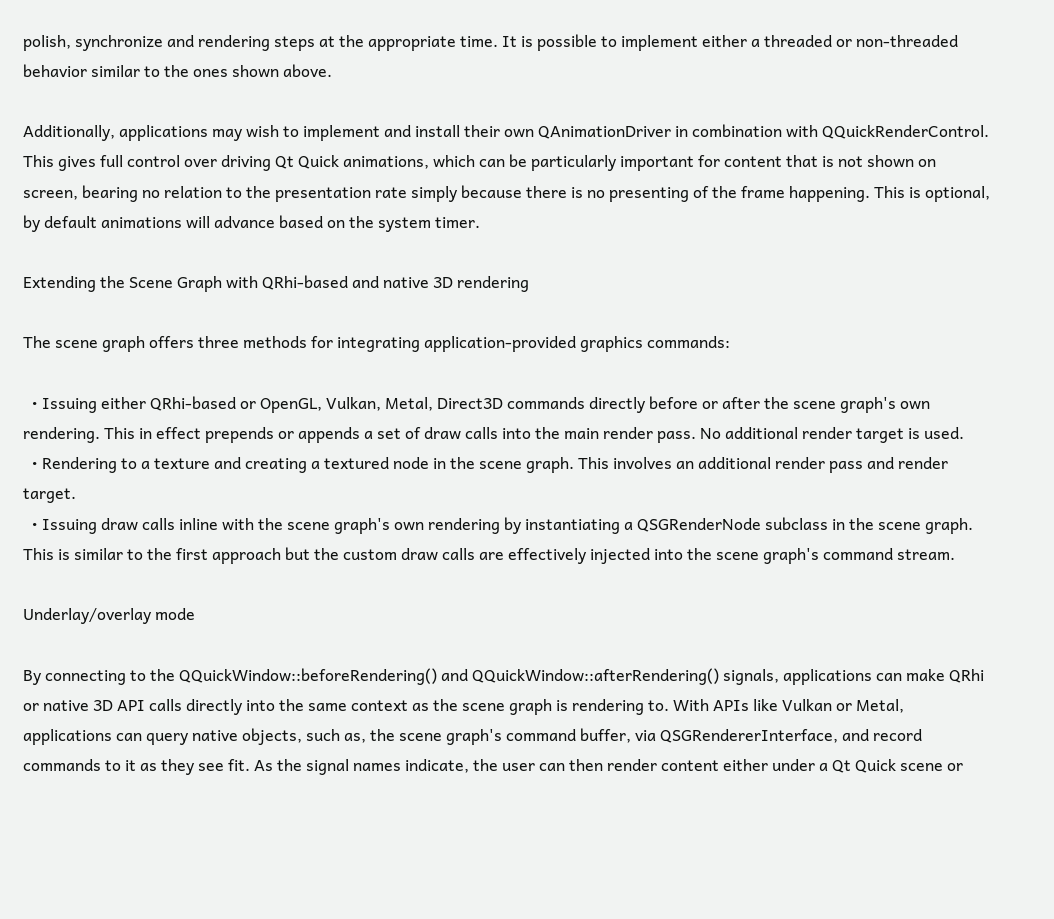polish, synchronize and rendering steps at the appropriate time. It is possible to implement either a threaded or non-threaded behavior similar to the ones shown above.

Additionally, applications may wish to implement and install their own QAnimationDriver in combination with QQuickRenderControl. This gives full control over driving Qt Quick animations, which can be particularly important for content that is not shown on screen, bearing no relation to the presentation rate simply because there is no presenting of the frame happening. This is optional, by default animations will advance based on the system timer.

Extending the Scene Graph with QRhi-based and native 3D rendering

The scene graph offers three methods for integrating application-provided graphics commands:

  • Issuing either QRhi-based or OpenGL, Vulkan, Metal, Direct3D commands directly before or after the scene graph's own rendering. This in effect prepends or appends a set of draw calls into the main render pass. No additional render target is used.
  • Rendering to a texture and creating a textured node in the scene graph. This involves an additional render pass and render target.
  • Issuing draw calls inline with the scene graph's own rendering by instantiating a QSGRenderNode subclass in the scene graph. This is similar to the first approach but the custom draw calls are effectively injected into the scene graph's command stream.

Underlay/overlay mode

By connecting to the QQuickWindow::beforeRendering() and QQuickWindow::afterRendering() signals, applications can make QRhi or native 3D API calls directly into the same context as the scene graph is rendering to. With APIs like Vulkan or Metal, applications can query native objects, such as, the scene graph's command buffer, via QSGRendererInterface, and record commands to it as they see fit. As the signal names indicate, the user can then render content either under a Qt Quick scene or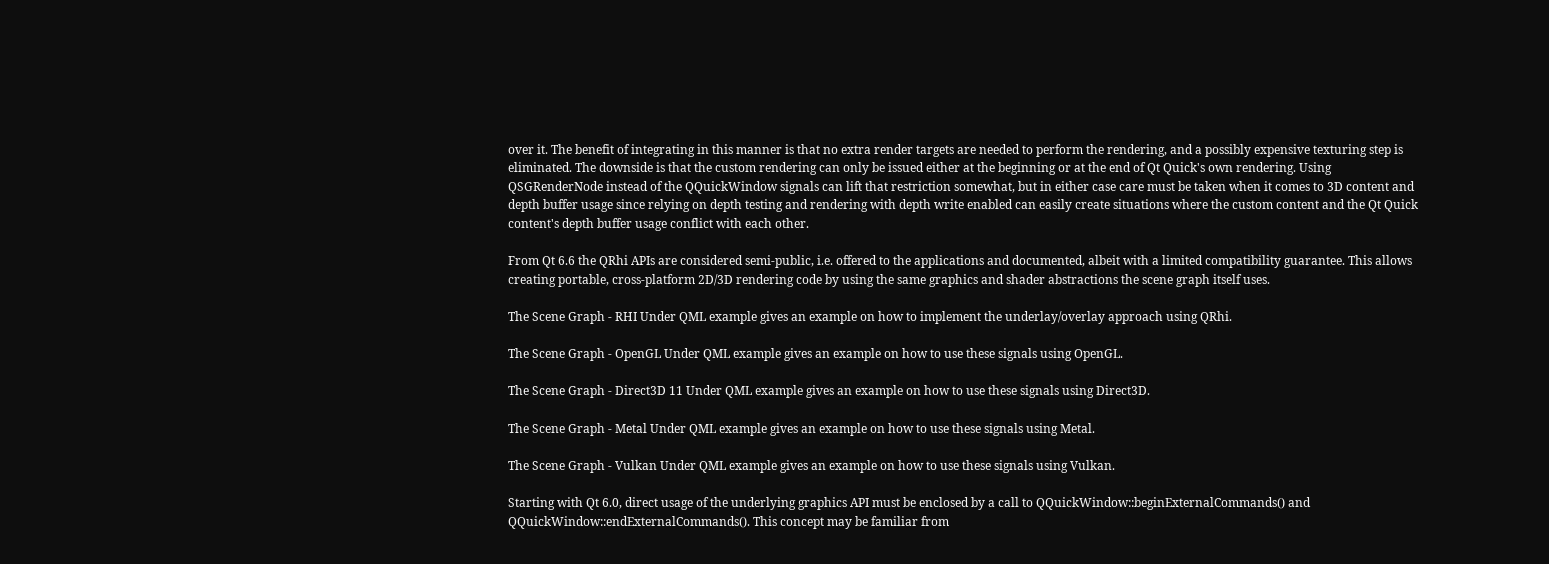over it. The benefit of integrating in this manner is that no extra render targets are needed to perform the rendering, and a possibly expensive texturing step is eliminated. The downside is that the custom rendering can only be issued either at the beginning or at the end of Qt Quick's own rendering. Using QSGRenderNode instead of the QQuickWindow signals can lift that restriction somewhat, but in either case care must be taken when it comes to 3D content and depth buffer usage since relying on depth testing and rendering with depth write enabled can easily create situations where the custom content and the Qt Quick content's depth buffer usage conflict with each other.

From Qt 6.6 the QRhi APIs are considered semi-public, i.e. offered to the applications and documented, albeit with a limited compatibility guarantee. This allows creating portable, cross-platform 2D/3D rendering code by using the same graphics and shader abstractions the scene graph itself uses.

The Scene Graph - RHI Under QML example gives an example on how to implement the underlay/overlay approach using QRhi.

The Scene Graph - OpenGL Under QML example gives an example on how to use these signals using OpenGL.

The Scene Graph - Direct3D 11 Under QML example gives an example on how to use these signals using Direct3D.

The Scene Graph - Metal Under QML example gives an example on how to use these signals using Metal.

The Scene Graph - Vulkan Under QML example gives an example on how to use these signals using Vulkan.

Starting with Qt 6.0, direct usage of the underlying graphics API must be enclosed by a call to QQuickWindow::beginExternalCommands() and QQuickWindow::endExternalCommands(). This concept may be familiar from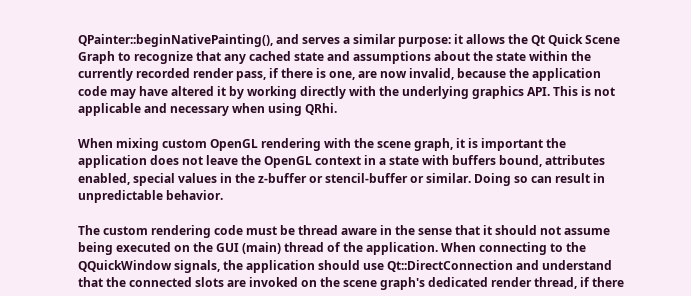QPainter::beginNativePainting(), and serves a similar purpose: it allows the Qt Quick Scene Graph to recognize that any cached state and assumptions about the state within the currently recorded render pass, if there is one, are now invalid, because the application code may have altered it by working directly with the underlying graphics API. This is not applicable and necessary when using QRhi.

When mixing custom OpenGL rendering with the scene graph, it is important the application does not leave the OpenGL context in a state with buffers bound, attributes enabled, special values in the z-buffer or stencil-buffer or similar. Doing so can result in unpredictable behavior.

The custom rendering code must be thread aware in the sense that it should not assume being executed on the GUI (main) thread of the application. When connecting to the QQuickWindow signals, the application should use Qt::DirectConnection and understand that the connected slots are invoked on the scene graph's dedicated render thread, if there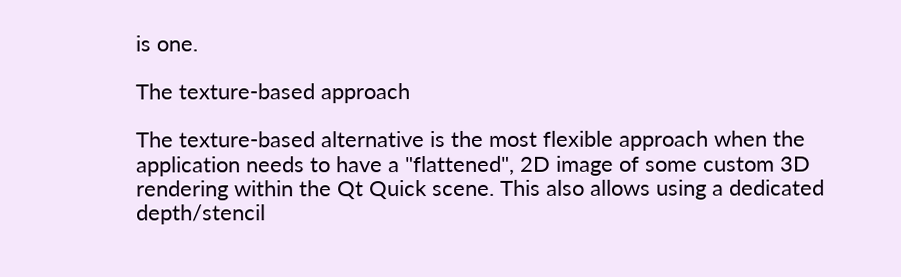is one.

The texture-based approach

The texture-based alternative is the most flexible approach when the application needs to have a "flattened", 2D image of some custom 3D rendering within the Qt Quick scene. This also allows using a dedicated depth/stencil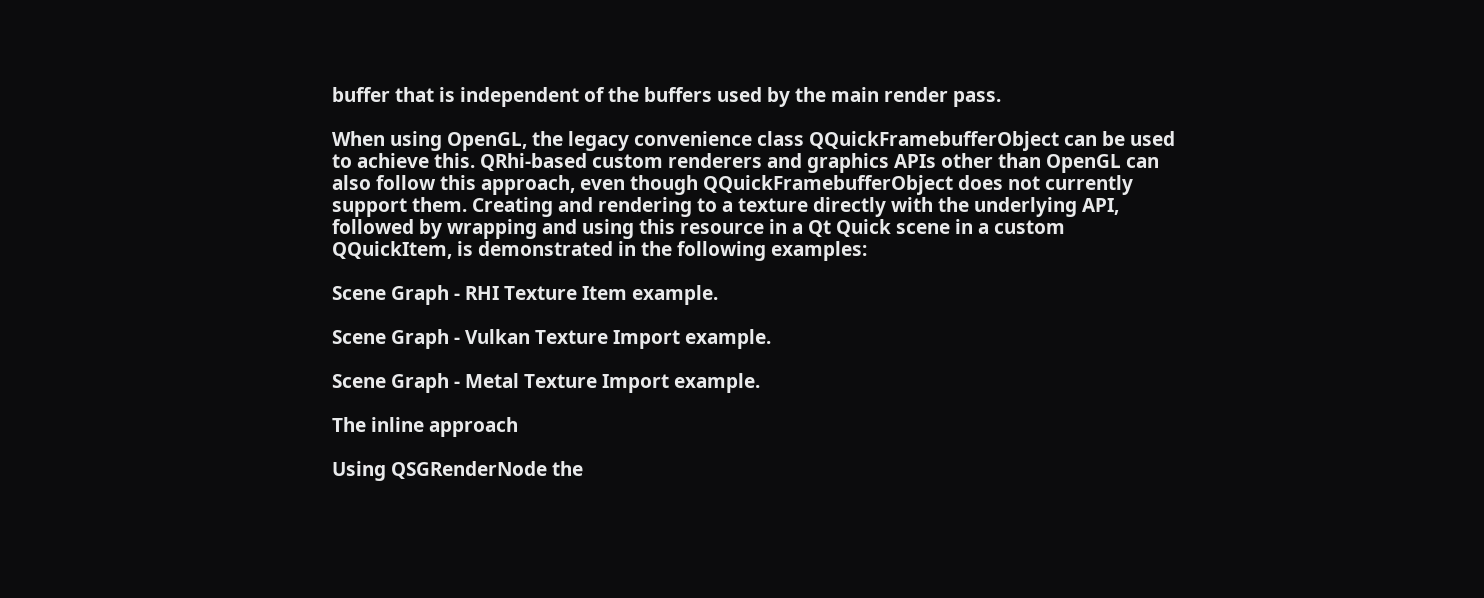buffer that is independent of the buffers used by the main render pass.

When using OpenGL, the legacy convenience class QQuickFramebufferObject can be used to achieve this. QRhi-based custom renderers and graphics APIs other than OpenGL can also follow this approach, even though QQuickFramebufferObject does not currently support them. Creating and rendering to a texture directly with the underlying API, followed by wrapping and using this resource in a Qt Quick scene in a custom QQuickItem, is demonstrated in the following examples:

Scene Graph - RHI Texture Item example.

Scene Graph - Vulkan Texture Import example.

Scene Graph - Metal Texture Import example.

The inline approach

Using QSGRenderNode the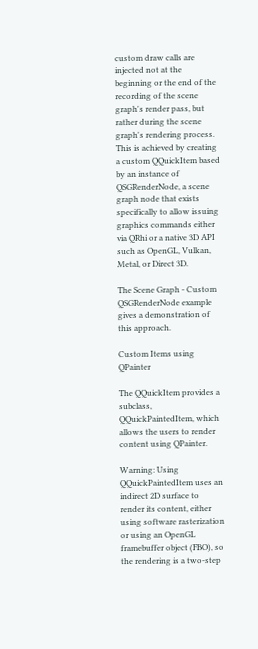custom draw calls are injected not at the beginning or the end of the recording of the scene graph's render pass, but rather during the scene graph's rendering process. This is achieved by creating a custom QQuickItem based by an instance of QSGRenderNode, a scene graph node that exists specifically to allow issuing graphics commands either via QRhi or a native 3D API such as OpenGL, Vulkan, Metal, or Direct 3D.

The Scene Graph - Custom QSGRenderNode example gives a demonstration of this approach.

Custom Items using QPainter

The QQuickItem provides a subclass, QQuickPaintedItem, which allows the users to render content using QPainter.

Warning: Using QQuickPaintedItem uses an indirect 2D surface to render its content, either using software rasterization or using an OpenGL framebuffer object (FBO), so the rendering is a two-step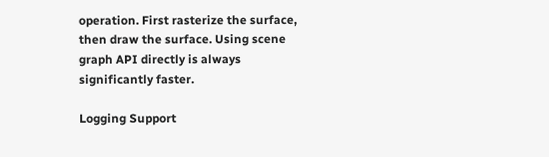operation. First rasterize the surface, then draw the surface. Using scene graph API directly is always significantly faster.

Logging Support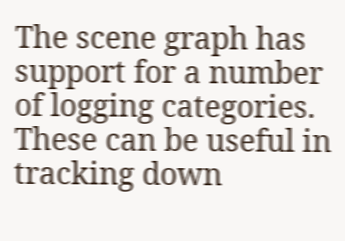The scene graph has support for a number of logging categories. These can be useful in tracking down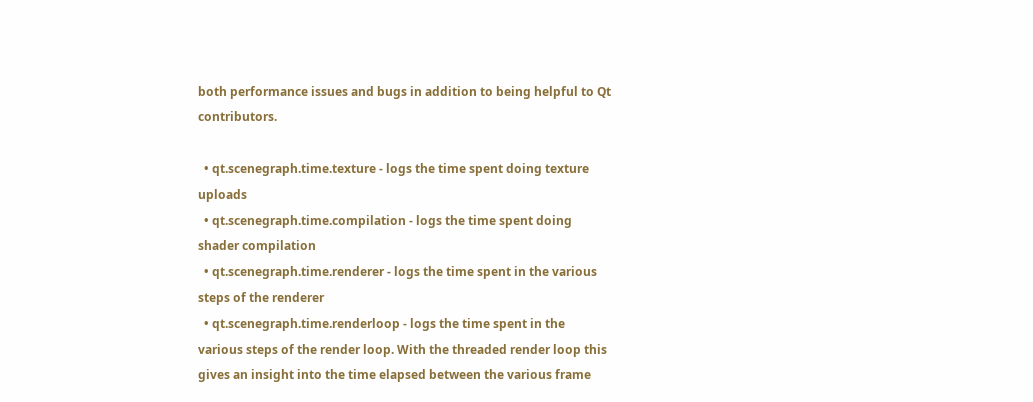both performance issues and bugs in addition to being helpful to Qt contributors.

  • qt.scenegraph.time.texture - logs the time spent doing texture uploads
  • qt.scenegraph.time.compilation - logs the time spent doing shader compilation
  • qt.scenegraph.time.renderer - logs the time spent in the various steps of the renderer
  • qt.scenegraph.time.renderloop - logs the time spent in the various steps of the render loop. With the threaded render loop this gives an insight into the time elapsed between the various frame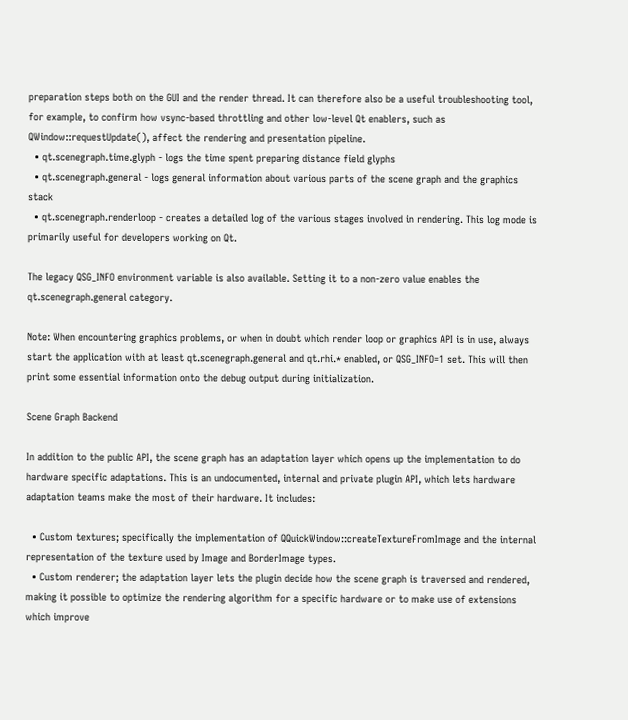preparation steps both on the GUI and the render thread. It can therefore also be a useful troubleshooting tool, for example, to confirm how vsync-based throttling and other low-level Qt enablers, such as QWindow::requestUpdate(), affect the rendering and presentation pipeline.
  • qt.scenegraph.time.glyph - logs the time spent preparing distance field glyphs
  • qt.scenegraph.general - logs general information about various parts of the scene graph and the graphics stack
  • qt.scenegraph.renderloop - creates a detailed log of the various stages involved in rendering. This log mode is primarily useful for developers working on Qt.

The legacy QSG_INFO environment variable is also available. Setting it to a non-zero value enables the qt.scenegraph.general category.

Note: When encountering graphics problems, or when in doubt which render loop or graphics API is in use, always start the application with at least qt.scenegraph.general and qt.rhi.* enabled, or QSG_INFO=1 set. This will then print some essential information onto the debug output during initialization.

Scene Graph Backend

In addition to the public API, the scene graph has an adaptation layer which opens up the implementation to do hardware specific adaptations. This is an undocumented, internal and private plugin API, which lets hardware adaptation teams make the most of their hardware. It includes:

  • Custom textures; specifically the implementation of QQuickWindow::createTextureFromImage and the internal representation of the texture used by Image and BorderImage types.
  • Custom renderer; the adaptation layer lets the plugin decide how the scene graph is traversed and rendered, making it possible to optimize the rendering algorithm for a specific hardware or to make use of extensions which improve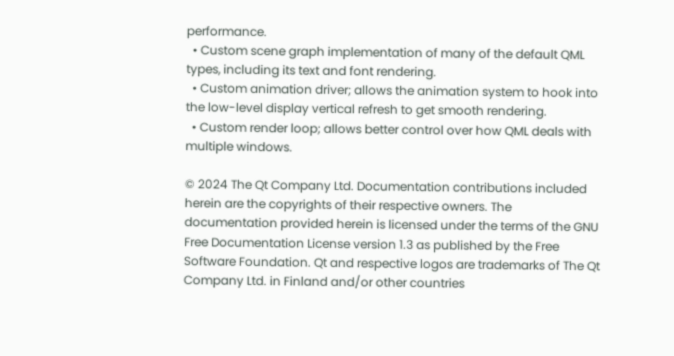performance.
  • Custom scene graph implementation of many of the default QML types, including its text and font rendering.
  • Custom animation driver; allows the animation system to hook into the low-level display vertical refresh to get smooth rendering.
  • Custom render loop; allows better control over how QML deals with multiple windows.

© 2024 The Qt Company Ltd. Documentation contributions included herein are the copyrights of their respective owners. The documentation provided herein is licensed under the terms of the GNU Free Documentation License version 1.3 as published by the Free Software Foundation. Qt and respective logos are trademarks of The Qt Company Ltd. in Finland and/or other countries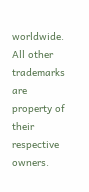worldwide. All other trademarks are property of their respective owners.